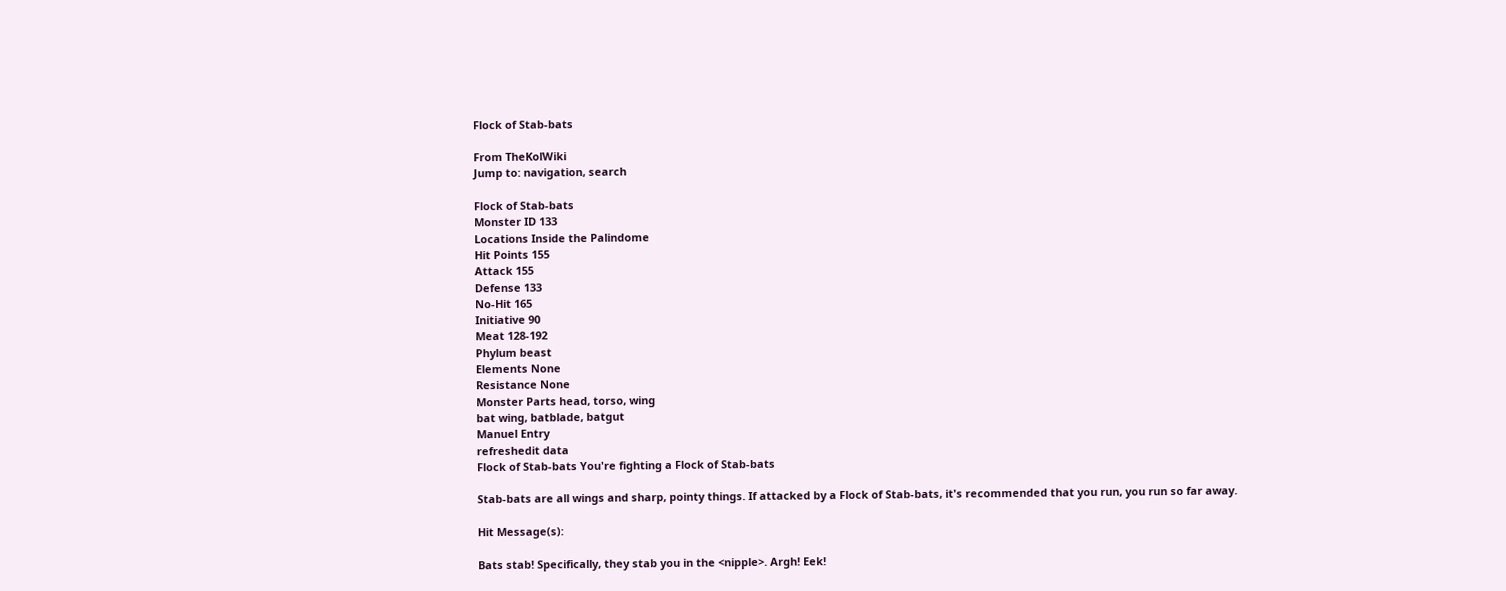Flock of Stab-bats

From TheKolWiki
Jump to: navigation, search

Flock of Stab-bats
Monster ID 133
Locations Inside the Palindome
Hit Points 155
Attack 155
Defense 133
No-Hit 165
Initiative 90
Meat 128-192
Phylum beast
Elements None
Resistance None
Monster Parts head, torso, wing
bat wing, batblade, batgut
Manuel Entry
refreshedit data
Flock of Stab-bats You're fighting a Flock of Stab-bats

Stab-bats are all wings and sharp, pointy things. If attacked by a Flock of Stab-bats, it's recommended that you run, you run so far away.

Hit Message(s):

Bats stab! Specifically, they stab you in the <nipple>. Argh! Eek!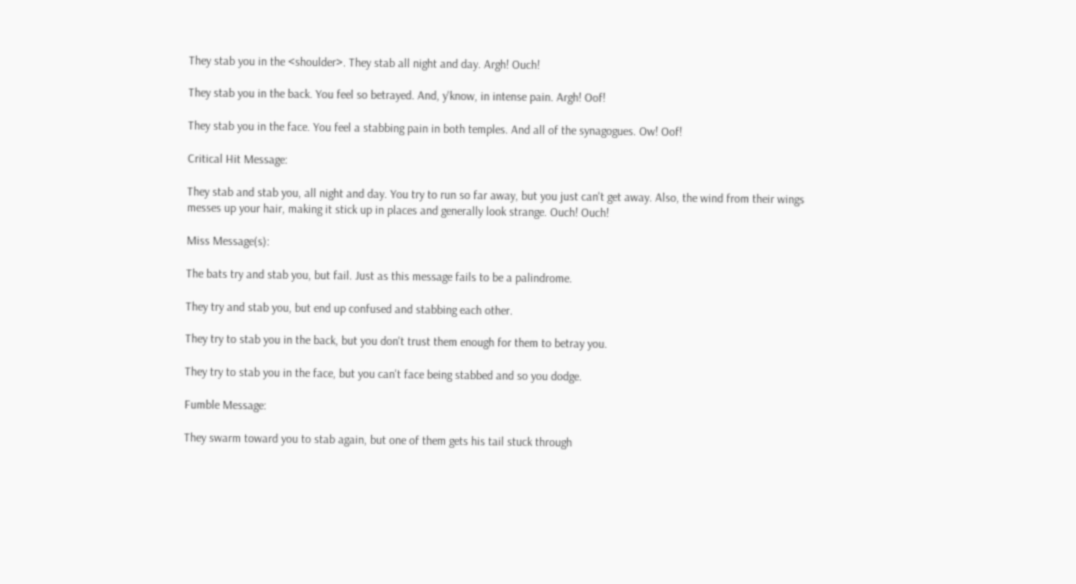They stab you in the <shoulder>. They stab all night and day. Argh! Ouch!

They stab you in the back. You feel so betrayed. And, y'know, in intense pain. Argh! Oof!

They stab you in the face. You feel a stabbing pain in both temples. And all of the synagogues. Ow! Oof!

Critical Hit Message:

They stab and stab you, all night and day. You try to run so far away, but you just can't get away. Also, the wind from their wings messes up your hair, making it stick up in places and generally look strange. Ouch! Ouch!

Miss Message(s):

The bats try and stab you, but fail. Just as this message fails to be a palindrome.

They try and stab you, but end up confused and stabbing each other.

They try to stab you in the back, but you don't trust them enough for them to betray you.

They try to stab you in the face, but you can't face being stabbed and so you dodge.

Fumble Message:

They swarm toward you to stab again, but one of them gets his tail stuck through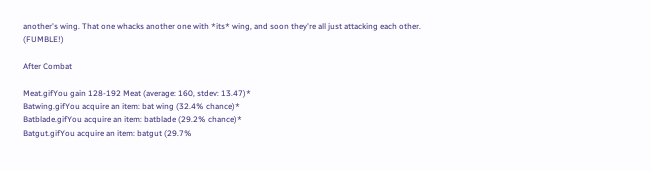another's wing. That one whacks another one with *its* wing, and soon they're all just attacking each other. (FUMBLE!)

After Combat

Meat.gifYou gain 128-192 Meat (average: 160, stdev: 13.47)*
Batwing.gifYou acquire an item: bat wing (32.4% chance)*
Batblade.gifYou acquire an item: batblade (29.2% chance)*
Batgut.gifYou acquire an item: batgut (29.7%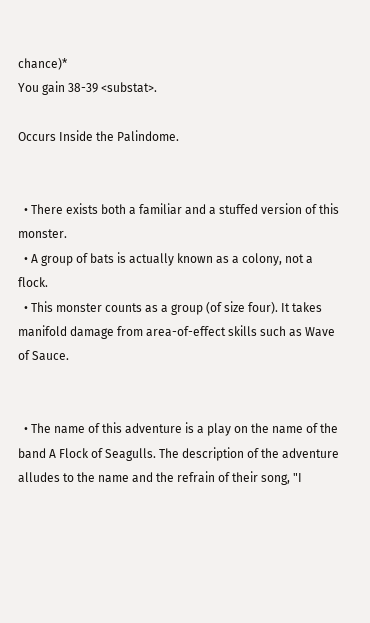chance)*
You gain 38-39 <substat>.

Occurs Inside the Palindome.


  • There exists both a familiar and a stuffed version of this monster.
  • A group of bats is actually known as a colony, not a flock.
  • This monster counts as a group (of size four). It takes manifold damage from area-of-effect skills such as Wave of Sauce.


  • The name of this adventure is a play on the name of the band A Flock of Seagulls. The description of the adventure alludes to the name and the refrain of their song, "I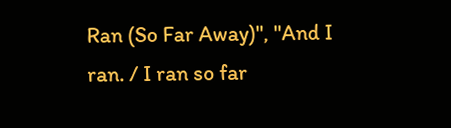Ran (So Far Away)", "And I ran. / I ran so far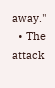away."
  • The attack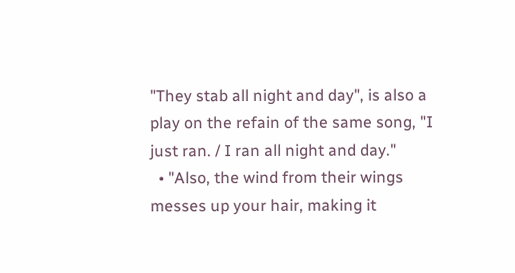"They stab all night and day", is also a play on the refain of the same song, "I just ran. / I ran all night and day."
  • "Also, the wind from their wings messes up your hair, making it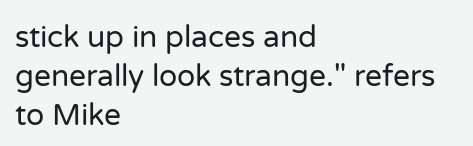stick up in places and generally look strange." refers to Mike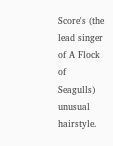Score's (the lead singer of A Flock of Seagulls) unusual hairstyle.